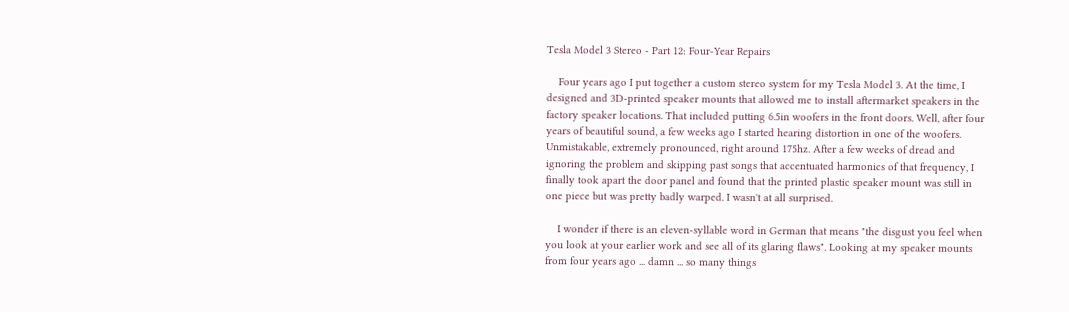Tesla Model 3 Stereo - Part 12: Four-Year Repairs

    Four years ago I put together a custom stereo system for my Tesla Model 3. At the time, I designed and 3D-printed speaker mounts that allowed me to install aftermarket speakers in the factory speaker locations. That included putting 6.5in woofers in the front doors. Well, after four years of beautiful sound, a few weeks ago I started hearing distortion in one of the woofers. Unmistakable, extremely pronounced, right around 175hz. After a few weeks of dread and ignoring the problem and skipping past songs that accentuated harmonics of that frequency, I finally took apart the door panel and found that the printed plastic speaker mount was still in one piece but was pretty badly warped. I wasn't at all surprised.

    I wonder if there is an eleven-syllable word in German that means "the disgust you feel when you look at your earlier work and see all of its glaring flaws". Looking at my speaker mounts from four years ago ... damn ... so many things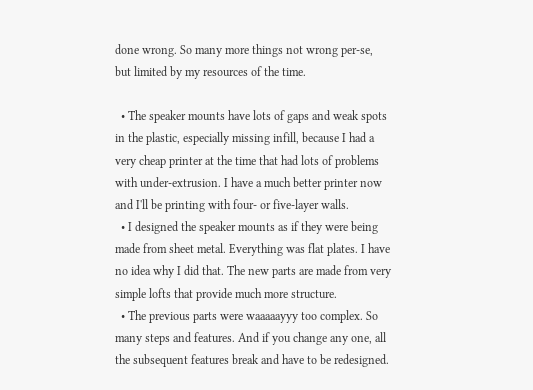done wrong. So many more things not wrong per-se, but limited by my resources of the time.

  • The speaker mounts have lots of gaps and weak spots in the plastic, especially missing infill, because I had a very cheap printer at the time that had lots of problems with under-extrusion. I have a much better printer now and I'll be printing with four- or five-layer walls.
  • I designed the speaker mounts as if they were being made from sheet metal. Everything was flat plates. I have no idea why I did that. The new parts are made from very simple lofts that provide much more structure.
  • The previous parts were waaaaayyy too complex. So many steps and features. And if you change any one, all the subsequent features break and have to be redesigned.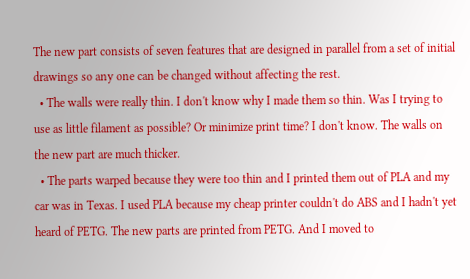The new part consists of seven features that are designed in parallel from a set of initial drawings so any one can be changed without affecting the rest.
  • The walls were really thin. I don't know why I made them so thin. Was I trying to use as little filament as possible? Or minimize print time? I don't know. The walls on the new part are much thicker.
  • The parts warped because they were too thin and I printed them out of PLA and my car was in Texas. I used PLA because my cheap printer couldn't do ABS and I hadn't yet heard of PETG. The new parts are printed from PETG. And I moved to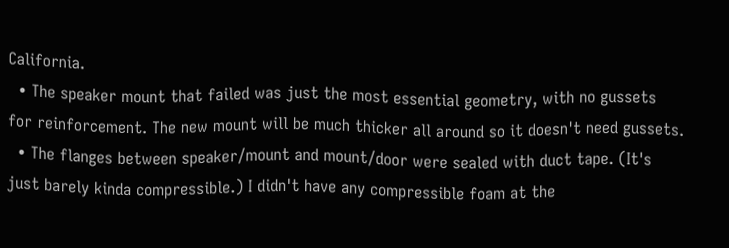California.
  • The speaker mount that failed was just the most essential geometry, with no gussets for reinforcement. The new mount will be much thicker all around so it doesn't need gussets.
  • The flanges between speaker/mount and mount/door were sealed with duct tape. (It's just barely kinda compressible.) I didn't have any compressible foam at the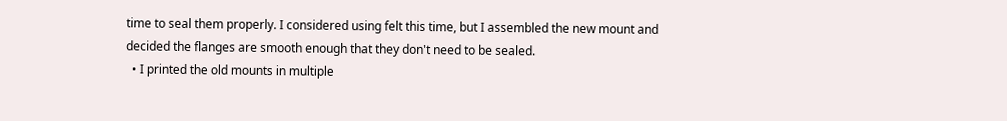time to seal them properly. I considered using felt this time, but I assembled the new mount and decided the flanges are smooth enough that they don't need to be sealed.
  • I printed the old mounts in multiple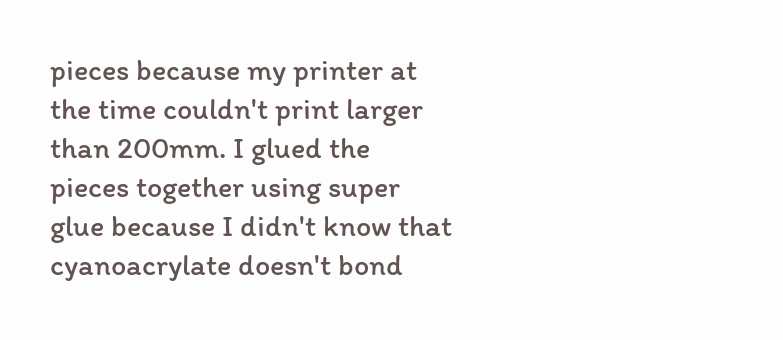pieces because my printer at the time couldn't print larger than 200mm. I glued the pieces together using super glue because I didn't know that cyanoacrylate doesn't bond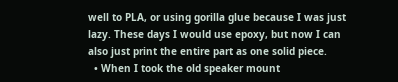well to PLA, or using gorilla glue because I was just lazy. These days I would use epoxy, but now I can also just print the entire part as one solid piece.
  • When I took the old speaker mount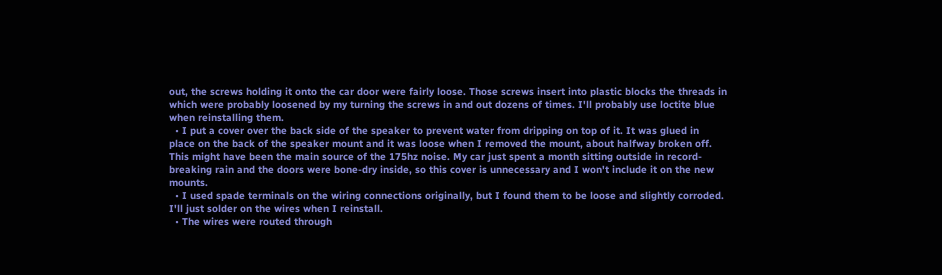out, the screws holding it onto the car door were fairly loose. Those screws insert into plastic blocks the threads in which were probably loosened by my turning the screws in and out dozens of times. I'll probably use loctite blue when reinstalling them.
  • I put a cover over the back side of the speaker to prevent water from dripping on top of it. It was glued in place on the back of the speaker mount and it was loose when I removed the mount, about halfway broken off. This might have been the main source of the 175hz noise. My car just spent a month sitting outside in record-breaking rain and the doors were bone-dry inside, so this cover is unnecessary and I won't include it on the new mounts.
  • I used spade terminals on the wiring connections originally, but I found them to be loose and slightly corroded. I'll just solder on the wires when I reinstall.
  • The wires were routed through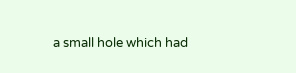a small hole which had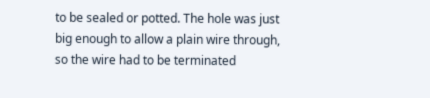to be sealed or potted. The hole was just big enough to allow a plain wire through, so the wire had to be terminated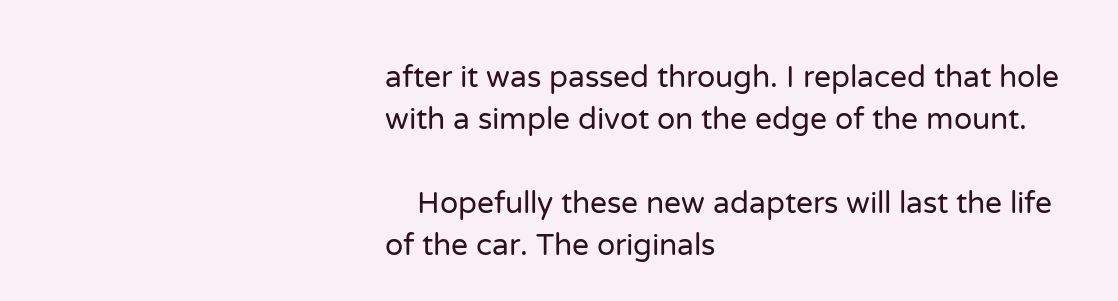after it was passed through. I replaced that hole with a simple divot on the edge of the mount.

    Hopefully these new adapters will last the life of the car. The originals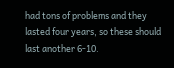had tons of problems and they lasted four years, so these should last another 6-10.